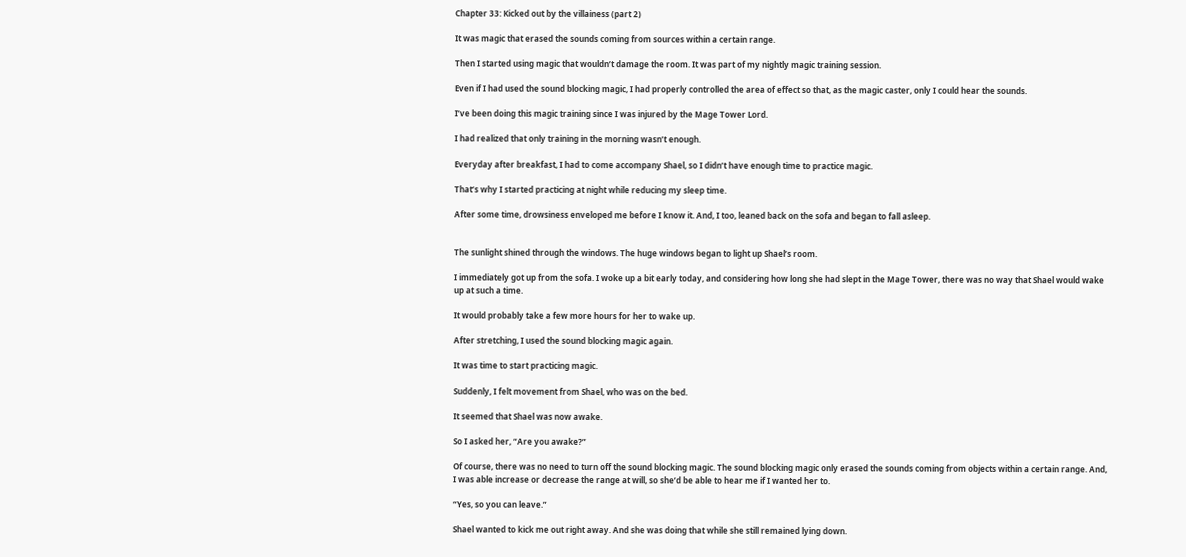Chapter 33: Kicked out by the villainess (part 2)

It was magic that erased the sounds coming from sources within a certain range.

Then I started using magic that wouldn’t damage the room. It was part of my nightly magic training session.

Even if I had used the sound blocking magic, I had properly controlled the area of effect so that, as the magic caster, only I could hear the sounds.

I’ve been doing this magic training since I was injured by the Mage Tower Lord.

I had realized that only training in the morning wasn’t enough.

Everyday after breakfast, I had to come accompany Shael, so I didn’t have enough time to practice magic.

That’s why I started practicing at night while reducing my sleep time.

After some time, drowsiness enveloped me before I know it. And, I too, leaned back on the sofa and began to fall asleep.


The sunlight shined through the windows. The huge windows began to light up Shael’s room.

I immediately got up from the sofa. I woke up a bit early today, and considering how long she had slept in the Mage Tower, there was no way that Shael would wake up at such a time.

It would probably take a few more hours for her to wake up.

After stretching, I used the sound blocking magic again.

It was time to start practicing magic.

Suddenly, I felt movement from Shael, who was on the bed.

It seemed that Shael was now awake.

So I asked her, “Are you awake?”

Of course, there was no need to turn off the sound blocking magic. The sound blocking magic only erased the sounds coming from objects within a certain range. And, I was able increase or decrease the range at will, so she’d be able to hear me if I wanted her to.

“Yes, so you can leave.”

Shael wanted to kick me out right away. And she was doing that while she still remained lying down.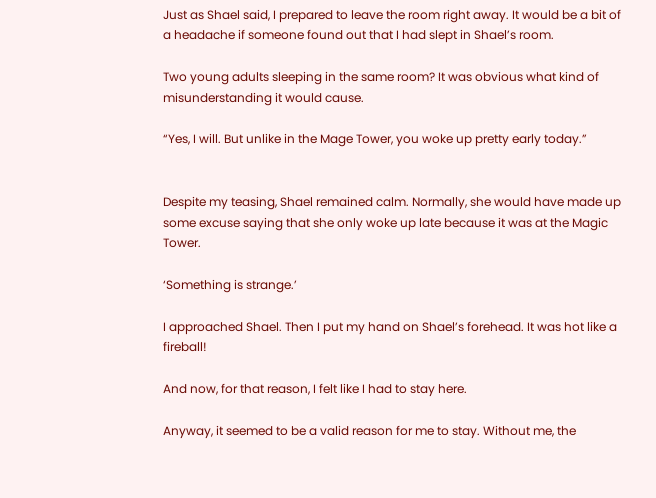Just as Shael said, I prepared to leave the room right away. It would be a bit of a headache if someone found out that I had slept in Shael’s room.

Two young adults sleeping in the same room? It was obvious what kind of misunderstanding it would cause.

“Yes, I will. But unlike in the Mage Tower, you woke up pretty early today.”


Despite my teasing, Shael remained calm. Normally, she would have made up some excuse saying that she only woke up late because it was at the Magic Tower.

‘Something is strange.’

I approached Shael. Then I put my hand on Shael’s forehead. It was hot like a fireball!

And now, for that reason, I felt like I had to stay here.

Anyway, it seemed to be a valid reason for me to stay. Without me, the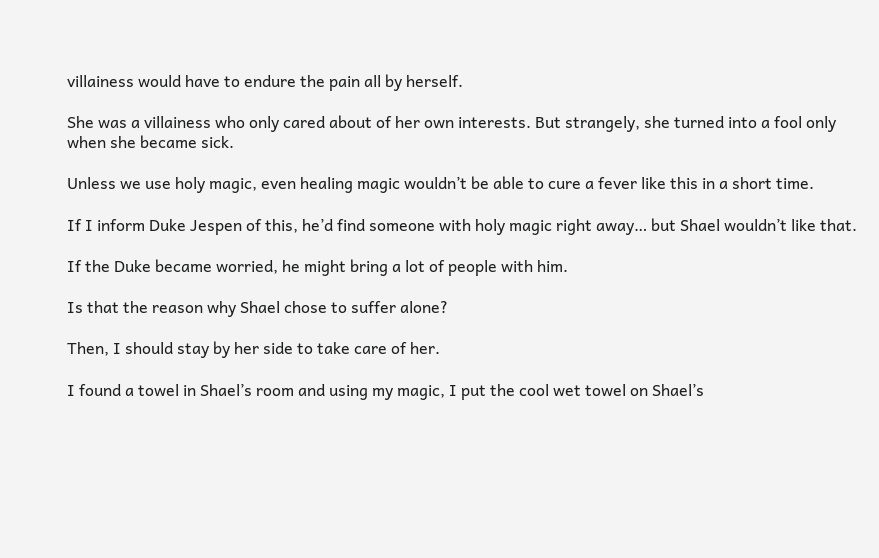villainess would have to endure the pain all by herself.

She was a villainess who only cared about of her own interests. But strangely, she turned into a fool only when she became sick.

Unless we use holy magic, even healing magic wouldn’t be able to cure a fever like this in a short time.

If I inform Duke Jespen of this, he’d find someone with holy magic right away… but Shael wouldn’t like that.

If the Duke became worried, he might bring a lot of people with him.

Is that the reason why Shael chose to suffer alone?

Then, I should stay by her side to take care of her.

I found a towel in Shael’s room and using my magic, I put the cool wet towel on Shael’s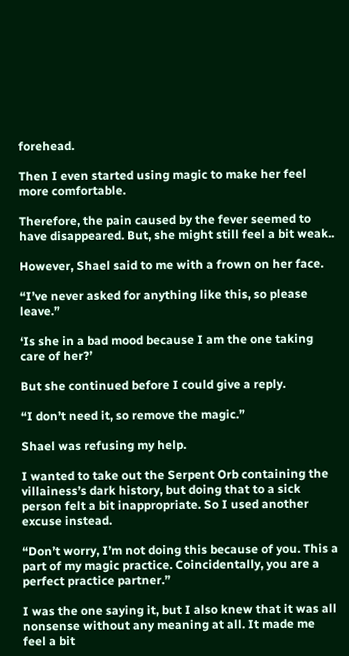forehead.

Then I even started using magic to make her feel more comfortable.

Therefore, the pain caused by the fever seemed to have disappeared. But, she might still feel a bit weak..

However, Shael said to me with a frown on her face.

“I’ve never asked for anything like this, so please leave.”

‘Is she in a bad mood because I am the one taking care of her?’

But she continued before I could give a reply.

“I don’t need it, so remove the magic.”

Shael was refusing my help.

I wanted to take out the Serpent Orb containing the villainess’s dark history, but doing that to a sick person felt a bit inappropriate. So I used another excuse instead.

“Don’t worry, I’m not doing this because of you. This a part of my magic practice. Coincidentally, you are a perfect practice partner.”

I was the one saying it, but I also knew that it was all nonsense without any meaning at all. It made me feel a bit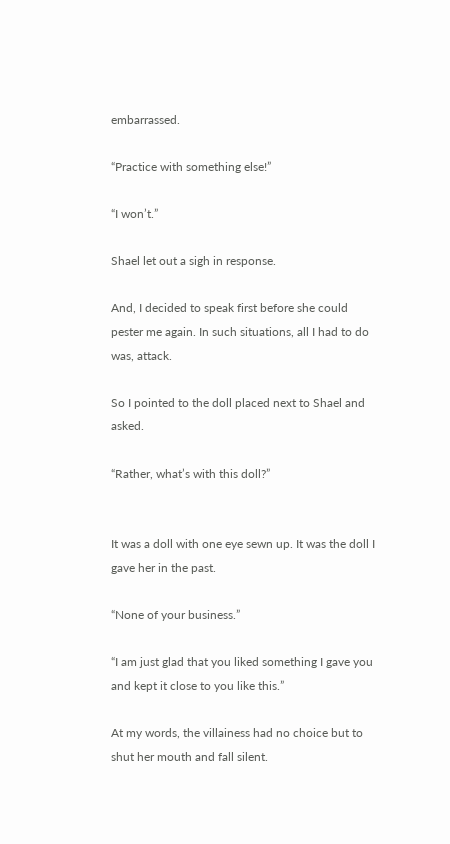embarrassed.

“Practice with something else!”

“I won’t.”

Shael let out a sigh in response.

And, I decided to speak first before she could pester me again. In such situations, all I had to do was, attack.

So I pointed to the doll placed next to Shael and asked.

“Rather, what’s with this doll?”


It was a doll with one eye sewn up. It was the doll I gave her in the past.

“None of your business.”

“I am just glad that you liked something I gave you and kept it close to you like this.”

At my words, the villainess had no choice but to shut her mouth and fall silent.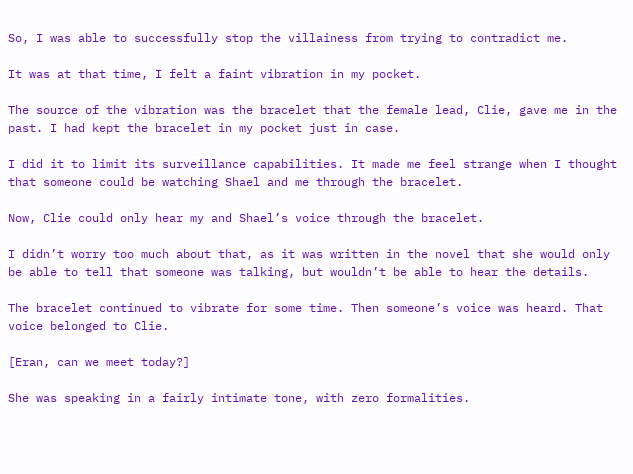So, I was able to successfully stop the villainess from trying to contradict me.

It was at that time, I felt a faint vibration in my pocket.

The source of the vibration was the bracelet that the female lead, Clie, gave me in the past. I had kept the bracelet in my pocket just in case.

I did it to limit its surveillance capabilities. It made me feel strange when I thought that someone could be watching Shael and me through the bracelet.

Now, Clie could only hear my and Shael’s voice through the bracelet.

I didn’t worry too much about that, as it was written in the novel that she would only be able to tell that someone was talking, but wouldn’t be able to hear the details.

The bracelet continued to vibrate for some time. Then someone’s voice was heard. That voice belonged to Clie.

[Eran, can we meet today?]

She was speaking in a fairly intimate tone, with zero formalities.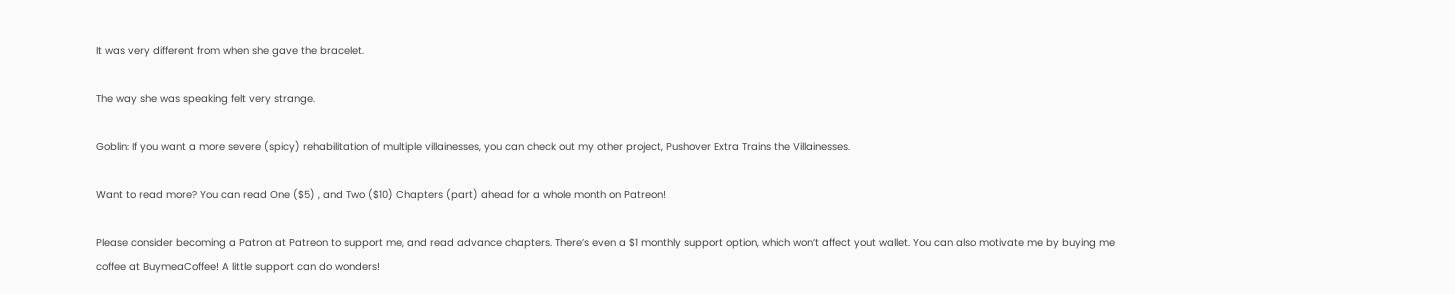It was very different from when she gave the bracelet.

The way she was speaking felt very strange.

Goblin: If you want a more severe (spicy) rehabilitation of multiple villainesses, you can check out my other project, Pushover Extra Trains the Villainesses.

Want to read more? You can read One ($5) , and Two ($10) Chapters (part) ahead for a whole month on Patreon!

Please consider becoming a Patron at Patreon to support me, and read advance chapters. There’s even a $1 monthly support option, which won’t affect yout wallet. You can also motivate me by buying me coffee at BuymeaCoffee! A little support can do wonders!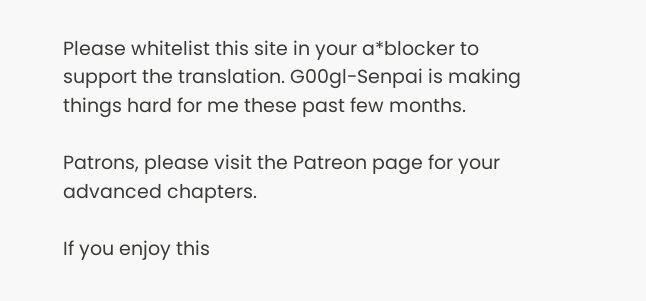Please whitelist this site in your a*blocker to support the translation. G00gl-Senpai is making things hard for me these past few months.

Patrons, please visit the Patreon page for your advanced chapters.

If you enjoy this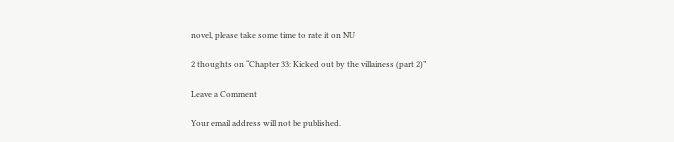novel, please take some time to rate it on NU

2 thoughts on “Chapter 33: Kicked out by the villainess (part 2)”

Leave a Comment

Your email address will not be published.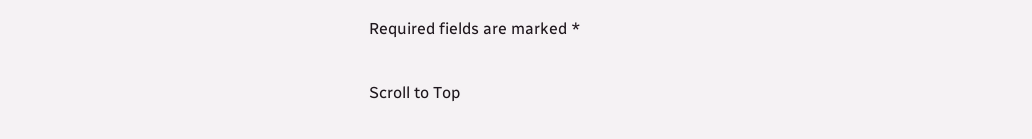Required fields are marked *

Scroll to Top